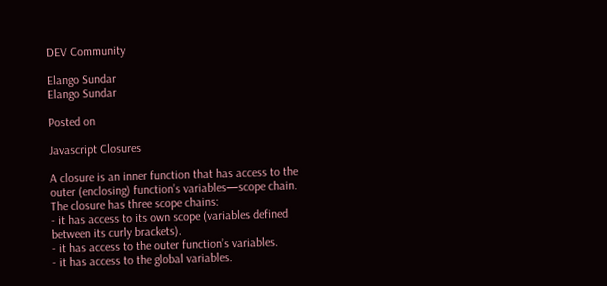DEV Community

Elango Sundar
Elango Sundar

Posted on

Javascript Closures

A closure is an inner function that has access to the outer (enclosing) function’s variables—scope chain. The closure has three scope chains:
- it has access to its own scope (variables defined between its curly brackets).
- it has access to the outer function’s variables.
- it has access to the global variables.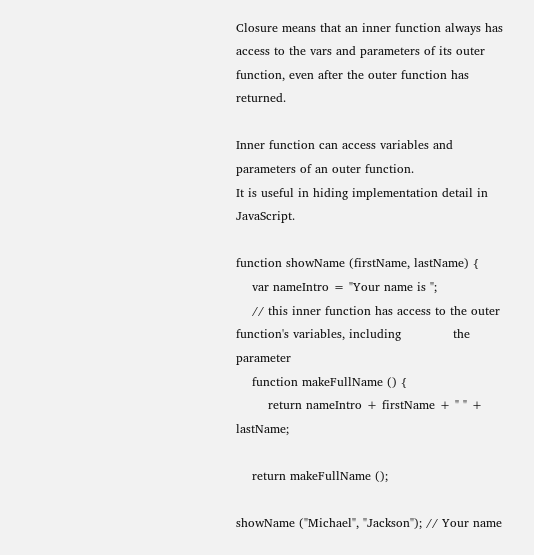Closure means that an inner function always has access to the vars and parameters of its outer function, even after the outer function has returned.

Inner function can access variables and parameters of an outer function.
It is useful in hiding implementation detail in JavaScript.

function showName (firstName, lastName) {
    var nameIntro = "Your name is ";
    // this inner function has access to the outer function's variables, including             the parameter
    function makeFullName () {
        return nameIntro + firstName + " " + lastName;

    return makeFullName ();

showName ("Michael", "Jackson"); // Your name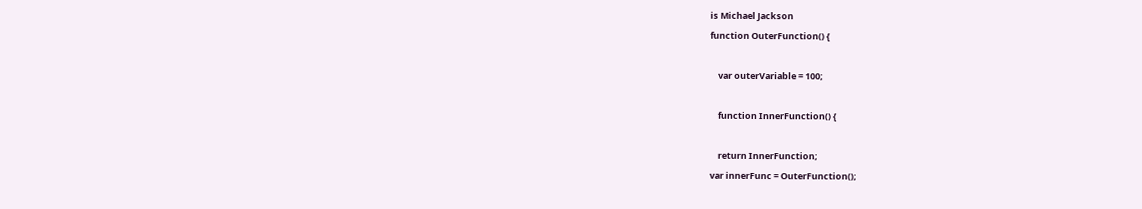is Michael Jackson
function OuterFunction() {

    var outerVariable = 100;

    function InnerFunction() {

    return InnerFunction;
var innerFunc = OuterFunction();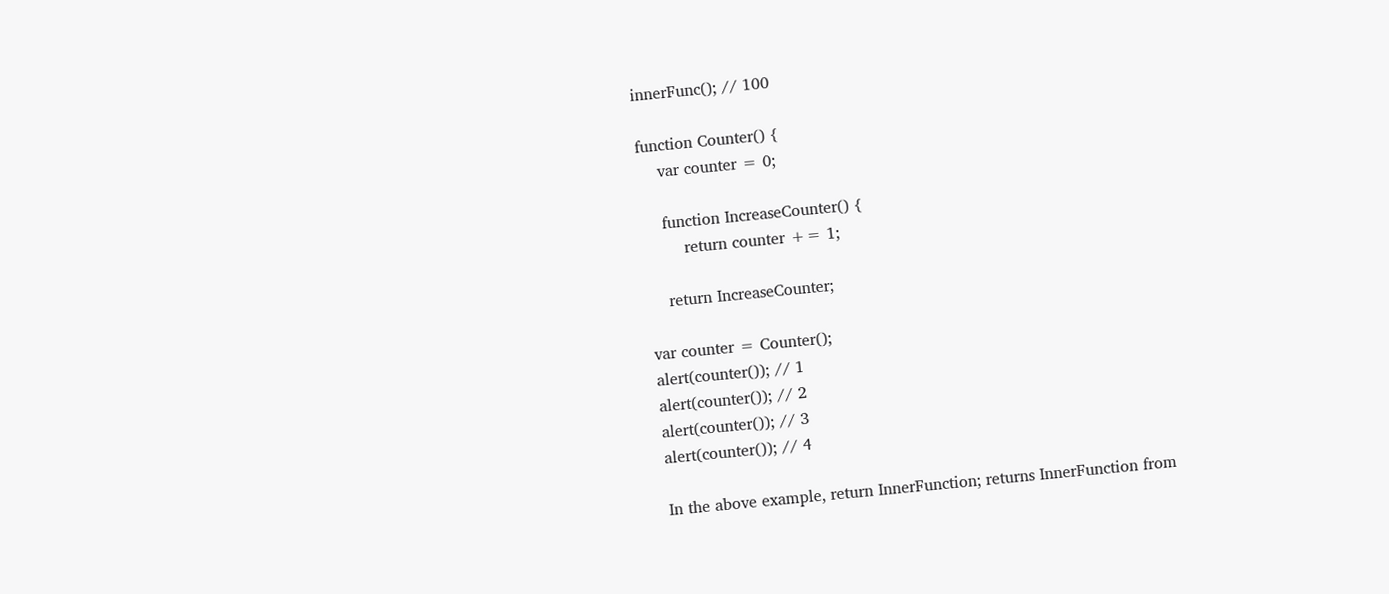innerFunc(); // 100

function Counter() {
    var counter = 0;

    function IncreaseCounter() {
        return counter += 1;

    return IncreaseCounter;

var counter = Counter();
alert(counter()); // 1
alert(counter()); // 2
alert(counter()); // 3
alert(counter()); // 4

In the above example, return InnerFunction; returns InnerFunction from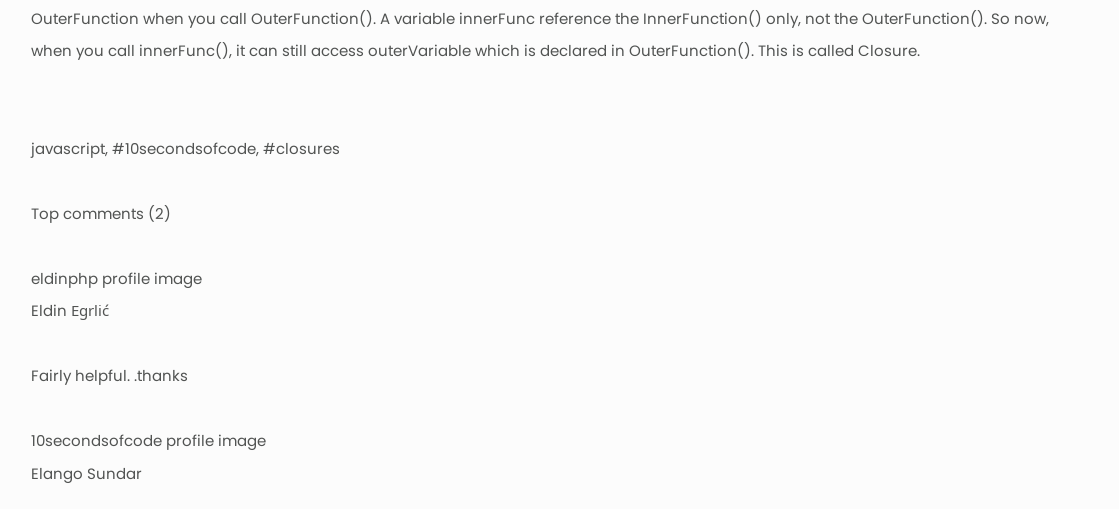OuterFunction when you call OuterFunction(). A variable innerFunc reference the InnerFunction() only, not the OuterFunction(). So now, when you call innerFunc(), it can still access outerVariable which is declared in OuterFunction(). This is called Closure.


javascript, #10secondsofcode, #closures

Top comments (2)

eldinphp profile image
Eldin Egrlić

Fairly helpful. .thanks

10secondsofcode profile image
Elango Sundar